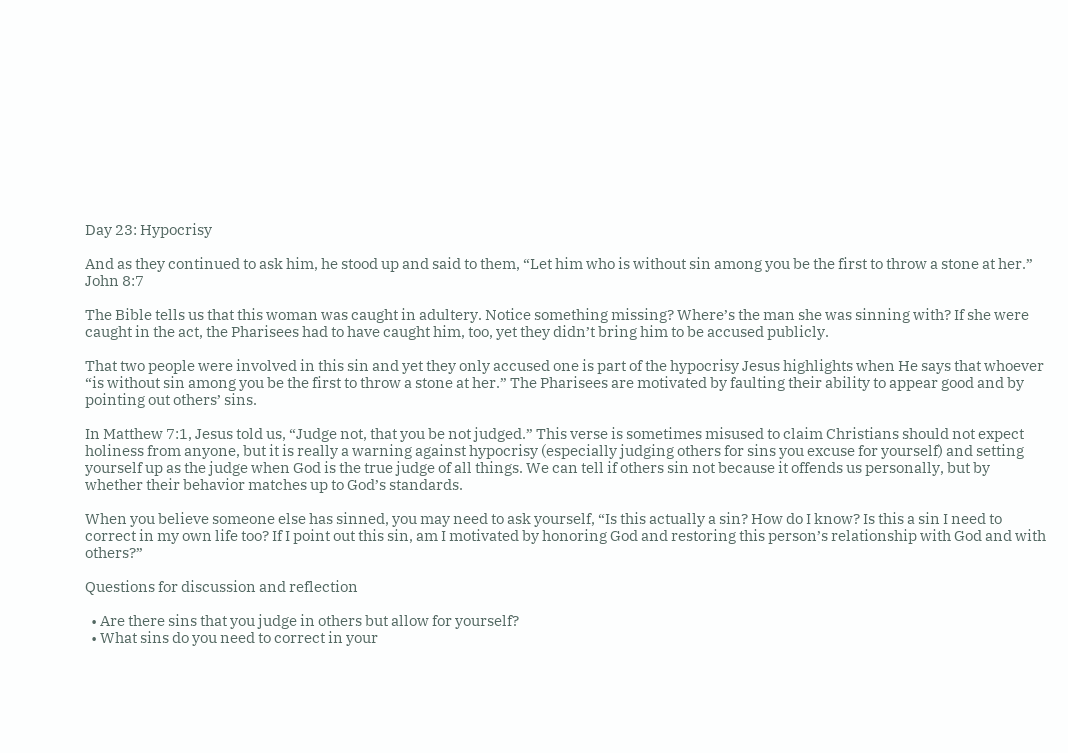Day 23: Hypocrisy

And as they continued to ask him, he stood up and said to them, “Let him who is without sin among you be the first to throw a stone at her.” John 8:7

The Bible tells us that this woman was caught in adultery. Notice something missing? Where’s the man she was sinning with? If she were caught in the act, the Pharisees had to have caught him, too, yet they didn’t bring him to be accused publicly.

That two people were involved in this sin and yet they only accused one is part of the hypocrisy Jesus highlights when He says that whoever “is without sin among you be the first to throw a stone at her.” The Pharisees are motivated by faulting their ability to appear good and by pointing out others’ sins.

In Matthew 7:1, Jesus told us, “Judge not, that you be not judged.” This verse is sometimes misused to claim Christians should not expect holiness from anyone, but it is really a warning against hypocrisy (especially judging others for sins you excuse for yourself) and setting yourself up as the judge when God is the true judge of all things. We can tell if others sin not because it offends us personally, but by whether their behavior matches up to God’s standards.

When you believe someone else has sinned, you may need to ask yourself, “Is this actually a sin? How do I know? Is this a sin I need to correct in my own life too? If I point out this sin, am I motivated by honoring God and restoring this person’s relationship with God and with others?”

Questions for discussion and reflection

  • Are there sins that you judge in others but allow for yourself?
  • What sins do you need to correct in your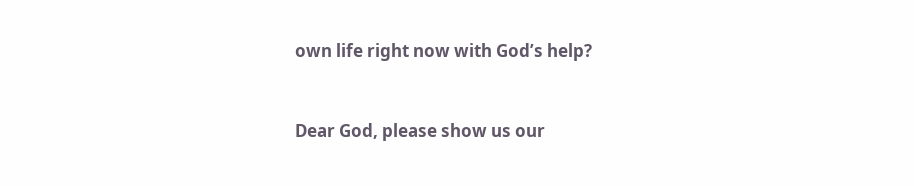own life right now with God’s help?


Dear God, please show us our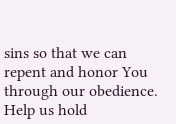sins so that we can repent and honor You through our obedience. Help us hold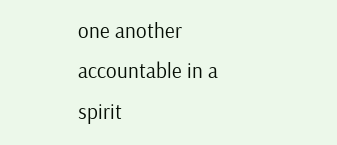one another accountable in a spirit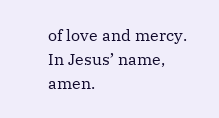of love and mercy. In Jesus’ name, amen.